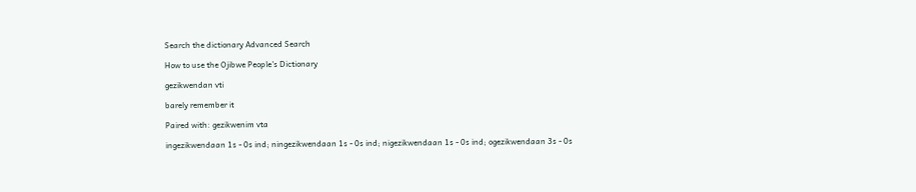Search the dictionary Advanced Search

How to use the Ojibwe People's Dictionary

gezikwendan vti

barely remember it

Paired with: gezikwenim vta

ingezikwendaan 1s - 0s ind; ningezikwendaan 1s - 0s ind; nigezikwendaan 1s - 0s ind; ogezikwendaan 3s - 0s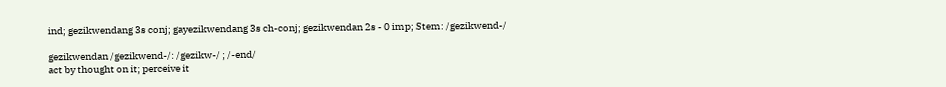ind; gezikwendang 3s conj; gayezikwendang 3s ch-conj; gezikwendan 2s - 0 imp; Stem: /gezikwend-/

gezikwendan /gezikwend-/: /gezikw-/ ; /-end/
act by thought on it; perceive it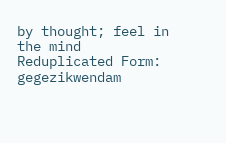by thought; feel in the mind
Reduplicated Form: gegezikwendam